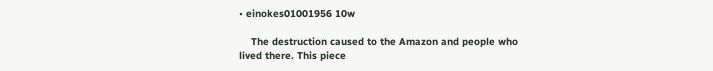• einokes01001956 10w

    The destruction caused to the Amazon and people who lived there. This piece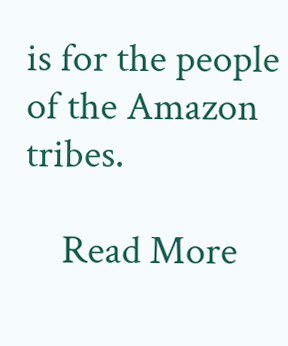is for the people of the Amazon tribes.

    Read More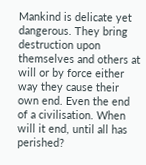Mankind is delicate yet dangerous. They bring destruction upon themselves and others at will or by force either way they cause their own end. Even the end of a civilisation. When will it end, until all has perished?